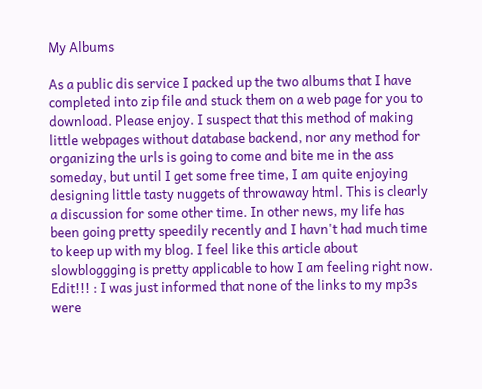My Albums

As a public dis service I packed up the two albums that I have completed into zip file and stuck them on a web page for you to download. Please enjoy. I suspect that this method of making little webpages without database backend, nor any method for organizing the urls is going to come and bite me in the ass someday, but until I get some free time, I am quite enjoying designing little tasty nuggets of throwaway html. This is clearly a discussion for some other time. In other news, my life has been going pretty speedily recently and I havn't had much time to keep up with my blog. I feel like this article about slowbloggging is pretty applicable to how I am feeling right now. Edit!!! : I was just informed that none of the links to my mp3s were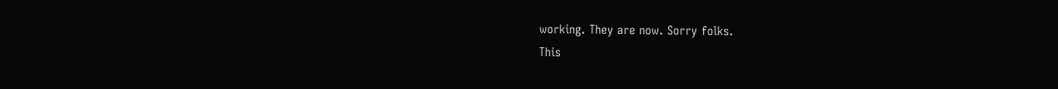working. They are now. Sorry folks.
This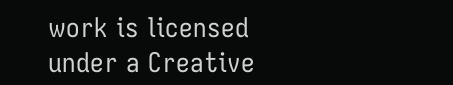work is licensed under a Creative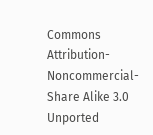Commons Attribution-Noncommercial-Share Alike 3.0 Unported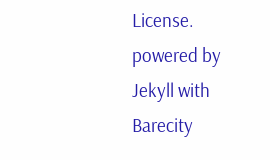License.
powered by Jekyll with Barecity